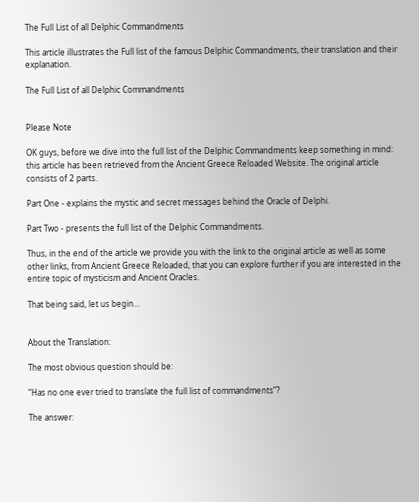The Full List of all Delphic Commandments

This article illustrates the Full list of the famous Delphic Commandments, their translation and their explanation.

The Full List of all Delphic Commandments


Please Note

OK guys, before we dive into the full list of the Delphic Commandments keep something in mind: this article has been retrieved from the Ancient Greece Reloaded Website. The original article consists of 2 parts.

Part One - explains the mystic and secret messages behind the Oracle of Delphi.

Part Two - presents the full list of the Delphic Commandments.

Thus, in the end of the article we provide you with the link to the original article as well as some other links, from Ancient Greece Reloaded, that you can explore further if you are interested in the entire topic of mysticism and Ancient Oracles.

That being said, let us begin...


About the Translation:

The most obvious question should be:

“Has no one ever tried to translate the full list of commandments”?

The answer: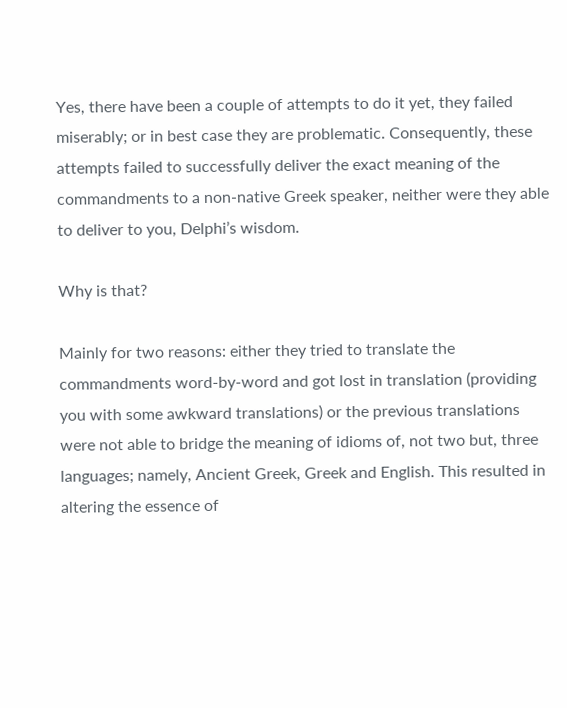Yes, there have been a couple of attempts to do it yet, they failed miserably; or in best case they are problematic. Consequently, these attempts failed to successfully deliver the exact meaning of the commandments to a non-native Greek speaker, neither were they able to deliver to you, Delphi’s wisdom.

Why is that?

Mainly for two reasons: either they tried to translate the commandments word-by-word and got lost in translation (providing you with some awkward translations) or the previous translations were not able to bridge the meaning of idioms of, not two but, three languages; namely, Ancient Greek, Greek and English. This resulted in altering the essence of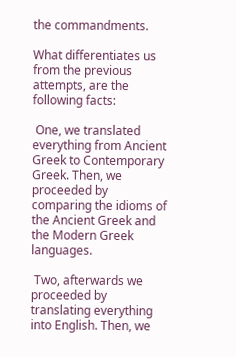the commandments.

What differentiates us from the previous attempts, are the following facts:

 One, we translated everything from Ancient Greek to Contemporary Greek. Then, we proceeded by comparing the idioms of the Ancient Greek and the Modern Greek languages.

 Two, afterwards we proceeded by translating everything into English. Then, we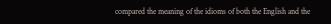compared the meaning of the idioms of both the English and the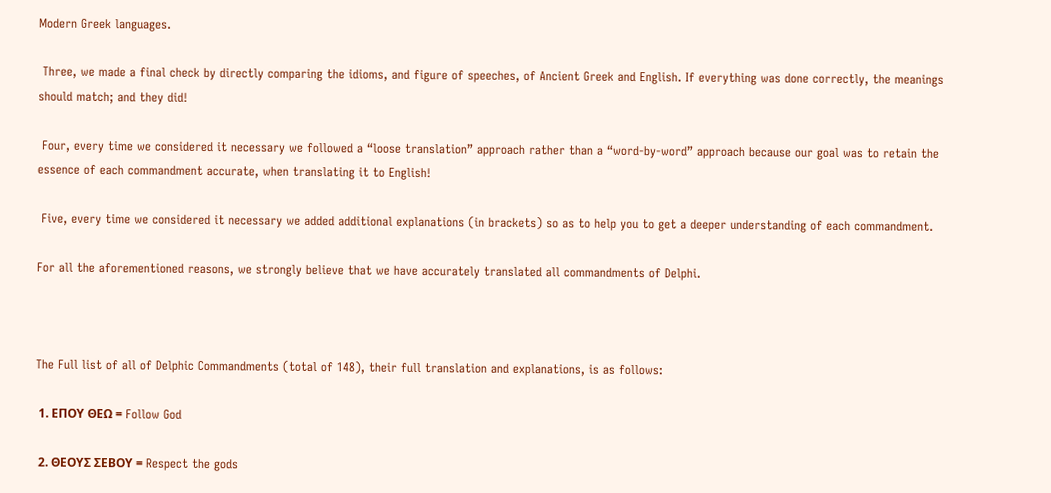Modern Greek languages.

 Three, we made a final check by directly comparing the idioms, and figure of speeches, of Ancient Greek and English. If everything was done correctly, the meanings should match; and they did!

 Four, every time we considered it necessary we followed a “loose translation” approach rather than a “word-by-word” approach because our goal was to retain the essence of each commandment accurate, when translating it to English!

 Five, every time we considered it necessary we added additional explanations (in brackets) so as to help you to get a deeper understanding of each commandment.

For all the aforementioned reasons, we strongly believe that we have accurately translated all commandments of Delphi.



The Full list of all of Delphic Commandments (total of 148), their full translation and explanations, is as follows:

 1. ΕΠΟΥ ΘΕΩ = Follow God

 2. ΘΕΟΥΣ ΣΕΒΟΥ = Respect the gods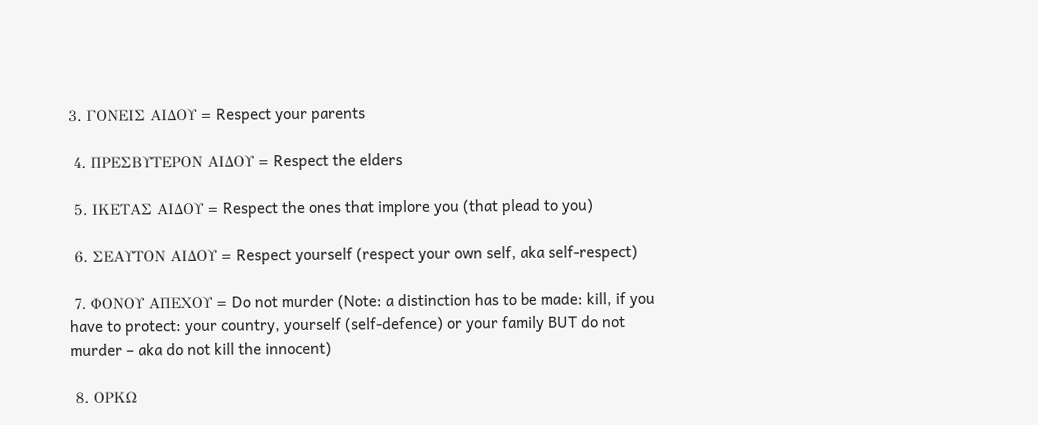3. ΓΟΝΕΙΣ ΑΙΔΟΥ = Respect your parents

 4. ΠΡΕΣΒΥΤΕΡΟΝ ΑΙΔΟΥ = Respect the elders

 5. ΙΚΕΤΑΣ ΑΙΔΟΥ = Respect the ones that implore you (that plead to you)

 6. ΣΕΑΥΤΟΝ ΑΙΔΟΥ = Respect yourself (respect your own self, aka self-respect)

 7. ΦΟΝΟΥ ΑΠΕΧΟΥ = Do not murder (Note: a distinction has to be made: kill, if you have to protect: your country, yourself (self-defence) or your family BUT do not murder – aka do not kill the innocent)

 8. ΟΡΚΩ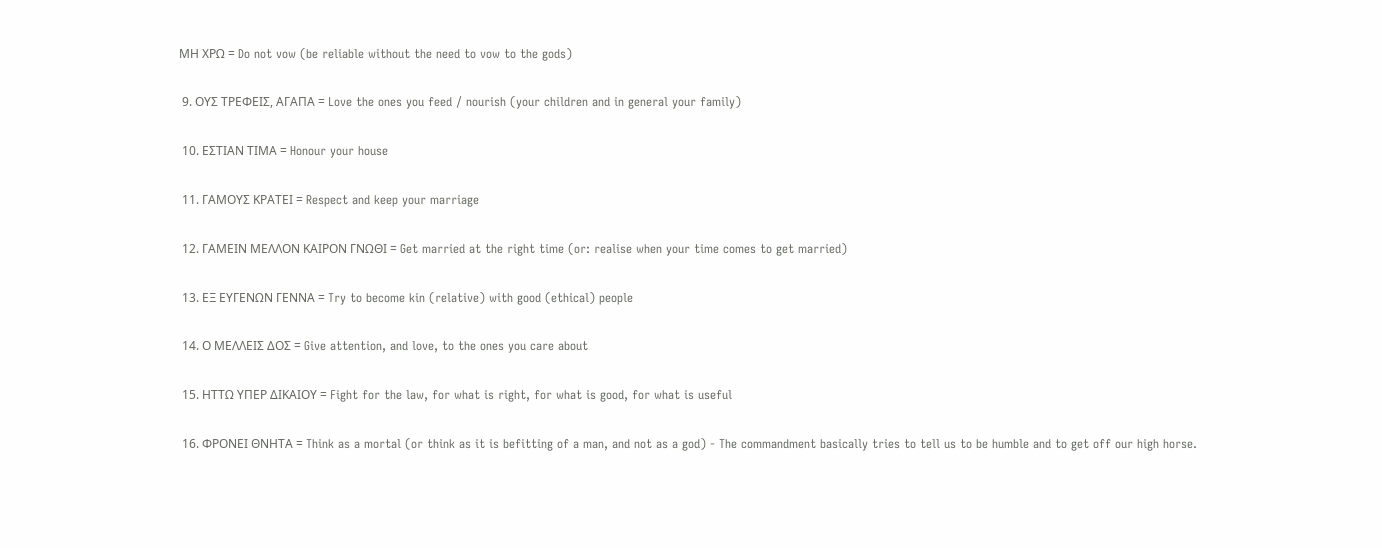ΜΗ ΧΡΩ = Do not vow (be reliable without the need to vow to the gods)

 9. ΟΥΣ ΤΡΕΦΕΙΣ, ΑΓΑΠΑ = Love the ones you feed / nourish (your children and in general your family)

 10. ΕΣΤΙΑΝ ΤΙΜΑ = Honour your house

 11. ΓΑΜΟΥΣ ΚΡΑΤΕΙ = Respect and keep your marriage

 12. ΓΑΜΕΙΝ ΜΕΛΛΟΝ ΚΑΙΡΟΝ ΓΝΩΘΙ = Get married at the right time (or: realise when your time comes to get married)

 13. ΕΞ ΕΥΓΕΝΩΝ ΓΕΝΝΑ = Try to become kin (relative) with good (ethical) people

 14. Ο ΜΕΛΛΕΙΣ ΔΟΣ = Give attention, and love, to the ones you care about

 15. ΗΤΤΩ ΥΠΕΡ ΔΙΚΑΙΟΥ = Fight for the law, for what is right, for what is good, for what is useful

 16. ΦΡΟΝΕΙ ΘΝΗΤΑ = Think as a mortal (or think as it is befitting of a man, and not as a god) - The commandment basically tries to tell us to be humble and to get off our high horse.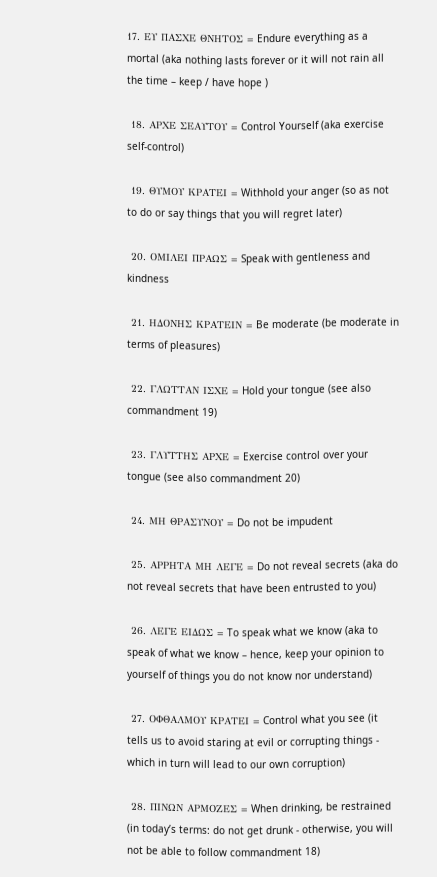17. ΕΥ ΠΑΣΧΕ ΘΝΗΤΟΣ = Endure everything as a mortal (aka nothing lasts forever or it will not rain all the time – keep / have hope )

 18. ΑΡΧΕ ΣΕΑΥΤΟΥ = Control Yourself (aka exercise self-control)

 19. ΘΥΜΟΥ ΚΡΑΤΕΙ = Withhold your anger (so as not to do or say things that you will regret later)

 20. ΟΜΙΛΕΙ ΠΡΑΩΣ = Speak with gentleness and kindness

 21. ΗΔΟΝΗΣ ΚΡΑΤΕΙΝ = Be moderate (be moderate in terms of pleasures)

 22. ΓΛΩΤΤΑΝ ΙΣΧΕ = Hold your tongue (see also commandment 19)

 23. ΓΛΥΤΤΗΣ ΑΡΧΕ = Exercise control over your tongue (see also commandment 20)

 24. ΜΗ ΘΡΑΣΥΝΟΥ = Do not be impudent

 25. ΑΡΡΗΤΑ ΜΗ ΛΕΓΕ = Do not reveal secrets (aka do not reveal secrets that have been entrusted to you)

 26. ΛΕΓΕ ΕΙΔΩΣ = To speak what we know (aka to speak of what we know – hence, keep your opinion to yourself of things you do not know nor understand)

 27. ΟΦΘΑΛΜΟΥ ΚΡΑΤΕΙ = Control what you see (it tells us to avoid staring at evil or corrupting things - which in turn will lead to our own corruption)

 28. ΠΙΝΩΝ ΑΡΜΟΖΕΣ = When drinking, be restrained (in today’s terms: do not get drunk - otherwise, you will not be able to follow commandment 18)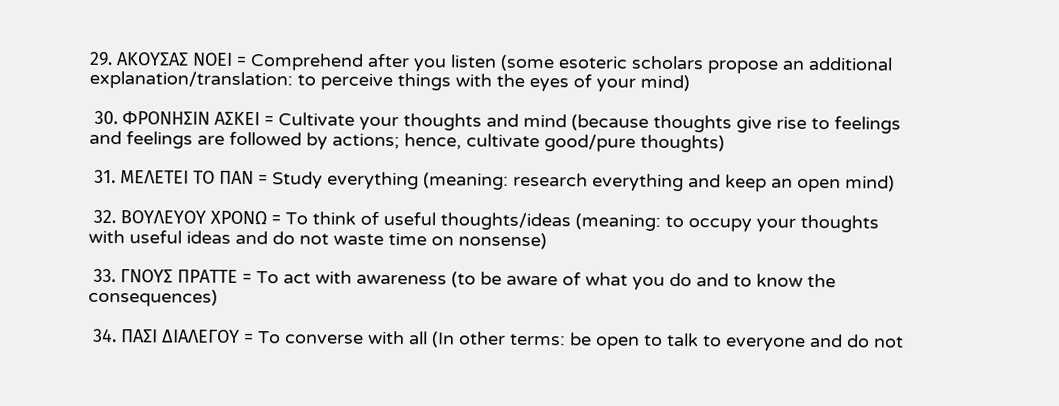29. ΑΚΟΥΣΑΣ ΝΟΕΙ = Comprehend after you listen (some esoteric scholars propose an additional explanation/translation: to perceive things with the eyes of your mind)

 30. ΦΡΟΝΗΣΙΝ ΑΣΚΕΙ = Cultivate your thoughts and mind (because thoughts give rise to feelings and feelings are followed by actions; hence, cultivate good/pure thoughts)

 31. ΜΕΛΕΤΕΙ ΤΟ ΠΑΝ = Study everything (meaning: research everything and keep an open mind)

 32. ΒΟΥΛΕΥΟΥ ΧΡΟΝΩ = To think of useful thoughts/ideas (meaning: to occupy your thoughts with useful ideas and do not waste time on nonsense)

 33. ΓΝΟΥΣ ΠΡΑΤΤΕ = To act with awareness (to be aware of what you do and to know the consequences)

 34. ΠΑΣΙ ΔΙΑΛΕΓΟΥ = To converse with all (In other terms: be open to talk to everyone and do not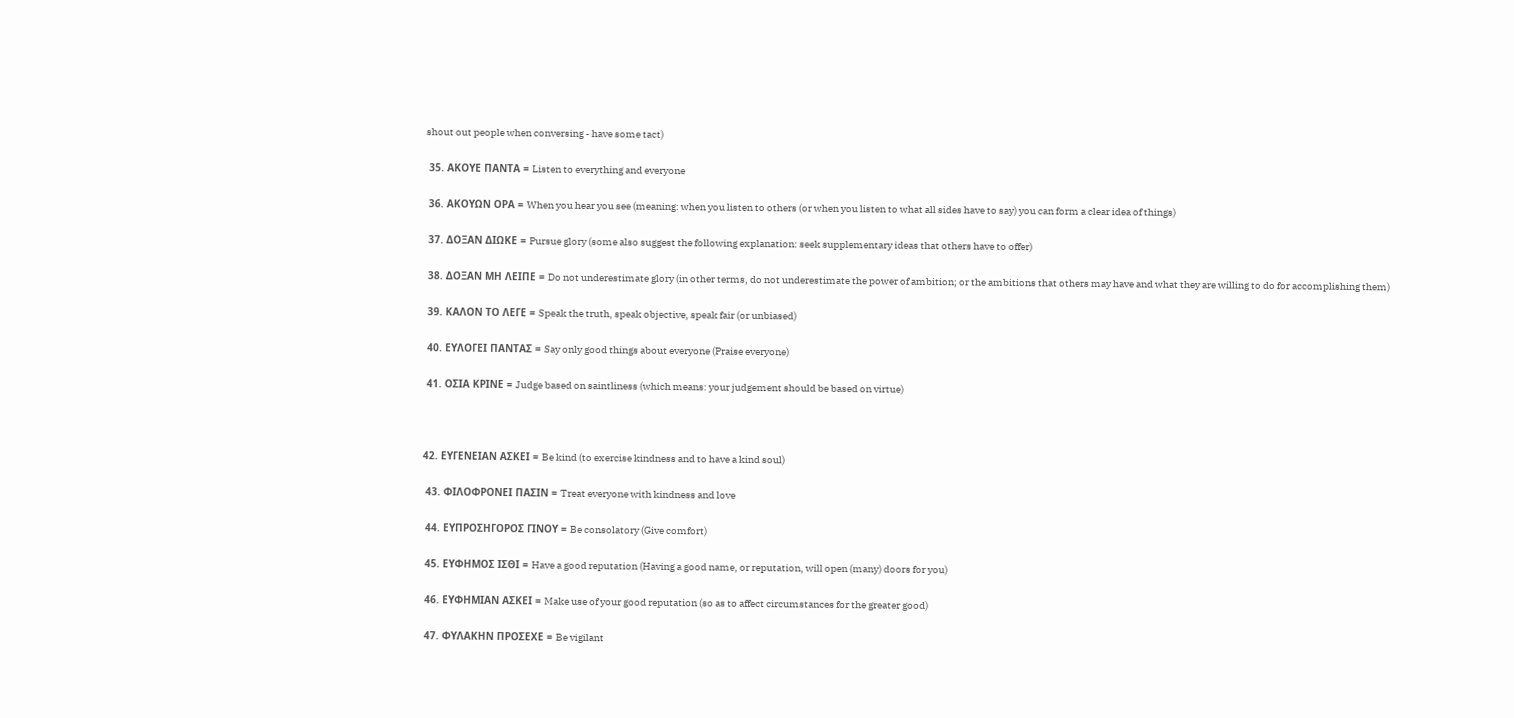shout out people when conversing - have some tact)

 35. ΑΚΟΥΕ ΠΑΝΤΑ = Listen to everything and everyone

 36. ΑΚΟΥΩΝ ΟΡΑ = When you hear you see (meaning: when you listen to others (or when you listen to what all sides have to say) you can form a clear idea of things)

 37. ΔΟΞΑΝ ΔΙΩΚΕ = Pursue glory (some also suggest the following explanation: seek supplementary ideas that others have to offer)

 38. ΔΟΞΑΝ ΜΗ ΛΕΙΠΕ = Do not underestimate glory (in other terms, do not underestimate the power of ambition; or the ambitions that others may have and what they are willing to do for accomplishing them)

 39. ΚΑΛΟΝ ΤΟ ΛΕΓΕ = Speak the truth, speak objective, speak fair (or unbiased)

 40. ΕΥΛΟΓΕΙ ΠΑΝΤΑΣ = Say only good things about everyone (Praise everyone)

 41. ΟΣΙΑ ΚΡΙΝΕ = Judge based on saintliness (which means: your judgement should be based on virtue)



42. ΕΥΓΕΝΕΙΑΝ ΑΣΚΕΙ = Be kind (to exercise kindness and to have a kind soul)

 43. ΦΙΛΟΦΡΟΝΕΙ ΠΑΣΙΝ = Treat everyone with kindness and love

 44. ΕΥΠΡΟΣΗΓΟΡΟΣ ΓΙΝΟΥ = Be consolatory (Give comfort)

 45. ΕΥΦΗΜΟΣ ΙΣΘΙ = Have a good reputation (Having a good name, or reputation, will open (many) doors for you)

 46. ΕΥΦΗΜΙΑΝ ΑΣΚΕΙ = Make use of your good reputation (so as to affect circumstances for the greater good)

 47. ΦΥΛΑΚΗΝ ΠΡΟΣΕΧΕ = Be vigilant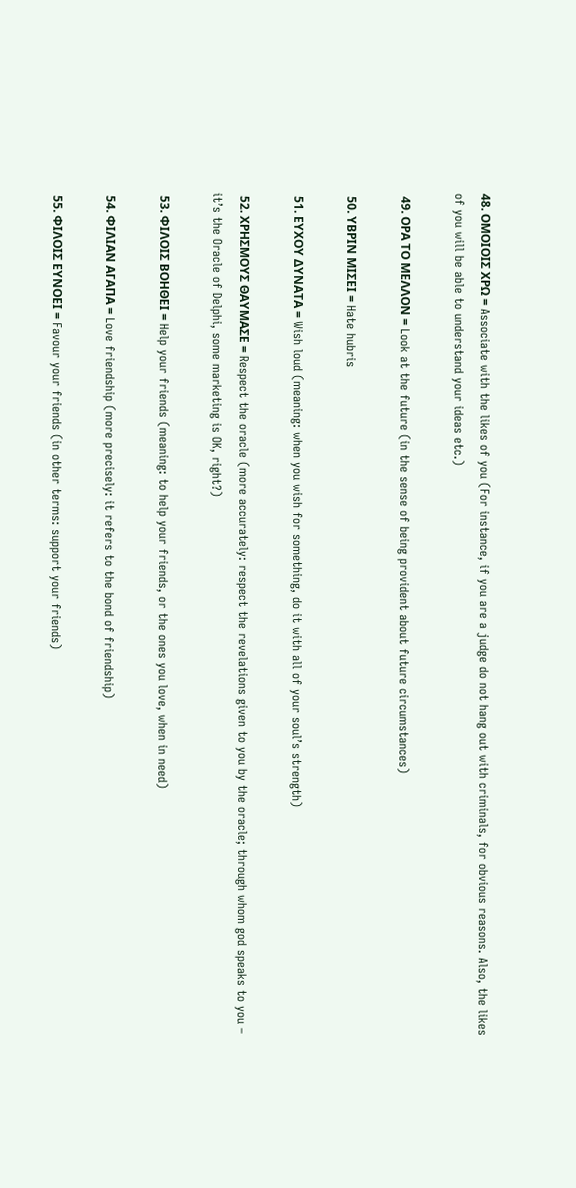48. ΟΜΟΙΟΙΣ ΧΡΩ = Associate with the likes of you (For instance, if you are a judge do not hang out with criminals, for obvious reasons. Also, the likes of you will be able to understand your ideas etc.)

 49. ΟΡΑ ΤΟ ΜΕΛΛΟΝ = Look at the future (in the sense of being provident about future circumstances)

 50. ΥΒΡΙΝ ΜΙΣΕΙ = Hate hubris

 51. ΕΥΧΟΥ ΔΥΝΑΤΑ = Wish loud (meaning: when you wish for something, do it with all of your soul’s strength)

 52. ΧΡΗΣΜΟΥΣ ΘΑΥΜΑΣΕ = Respect the oracle (more accurately: respect the revelations given to you by the oracle; through whom god speaks to you – it’s the Oracle of Delphi, some marketing is OK, right?)

 53. ΦΙΛΟΙΣ ΒΟΗΘΕΙ = Help your friends (meaning: to help your friends, or the ones you love, when in need)

 54. ΦΙΛΙΑΝ ΑΓΑΠΑ = Love friendship (more precisely: it refers to the bond of friendship)

 55. ΦΙΛΟΙΣ ΕΥΝΟΕΙ = Favour your friends (in other terms: support your friends)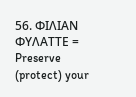56. ΦΙΛΙΑΝ ΦΥΛΑΤΤΕ = Preserve (protect) your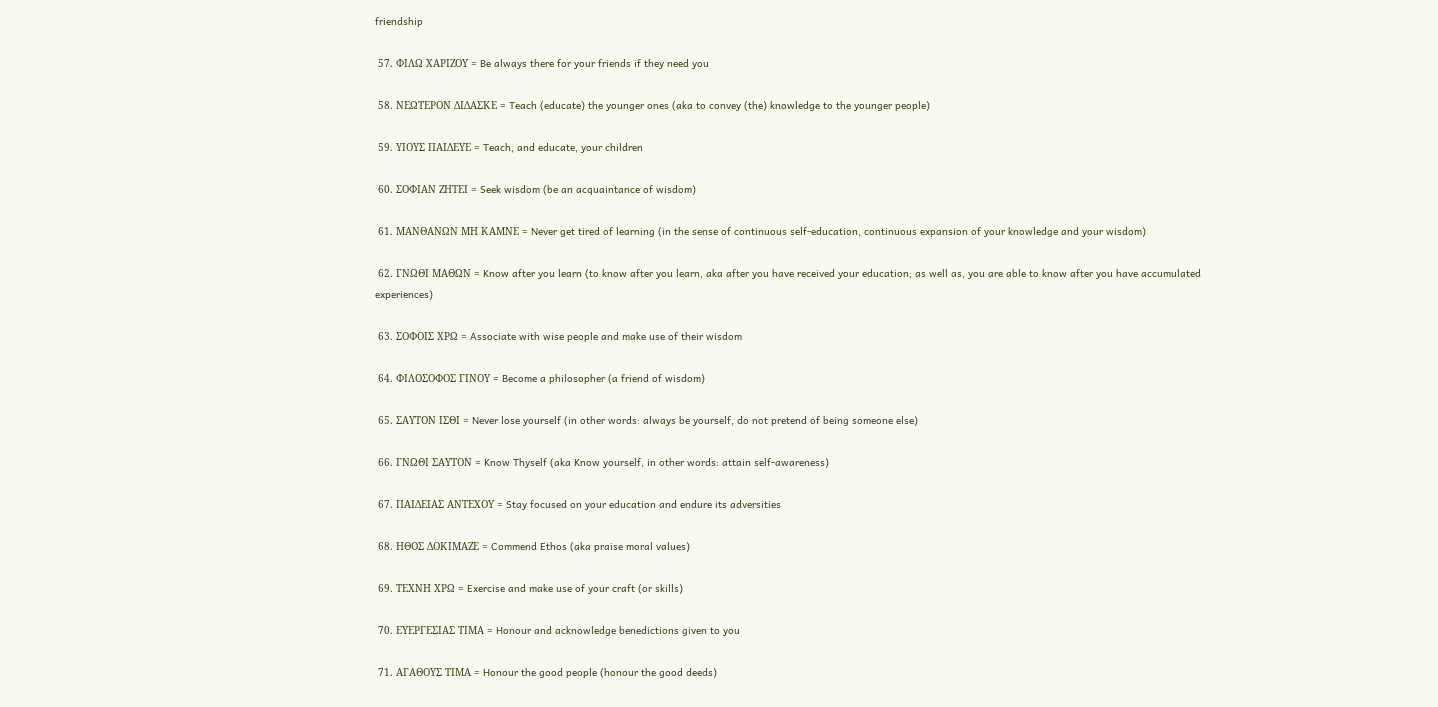friendship

 57. ΦΙΛΩ ΧΑΡΙΖΟΥ = Be always there for your friends if they need you

 58. ΝΕΩΤΕΡΟΝ ΔΙΔΑΣΚΕ = Teach (educate) the younger ones (aka to convey (the) knowledge to the younger people)

 59. ΥΙΟΥΣ ΠΑΙΔΕΥΕ = Teach, and educate, your children

 60. ΣΟΦΙΑΝ ΖΗΤΕΙ = Seek wisdom (be an acquaintance of wisdom)

 61. ΜΑΝΘΑΝΩΝ ΜΗ ΚΑΜΝΕ = Never get tired of learning (in the sense of continuous self-education, continuous expansion of your knowledge and your wisdom)

 62. ΓΝΩΘΙ ΜΑΘΩΝ = Know after you learn (to know after you learn, aka after you have received your education; as well as, you are able to know after you have accumulated experiences)

 63. ΣΟΦΟΙΣ ΧΡΩ = Associate with wise people and make use of their wisdom

 64. ΦΙΛΟΣΟΦΟΣ ΓΙΝΟΥ = Become a philosopher (a friend of wisdom)

 65. ΣΑΥΤΟΝ ΙΣΘΙ = Never lose yourself (in other words: always be yourself, do not pretend of being someone else)

 66. ΓΝΩΘΙ ΣΑΥΤΟΝ = Know Thyself (aka Know yourself, in other words: attain self-awareness)

 67. ΠΑΙΔΕΙΑΣ ΑΝΤΕΧΟΥ = Stay focused on your education and endure its adversities

 68. ΗΘΟΣ ΔΟΚΙΜΑΖΕ = Commend Ethos (aka praise moral values)

 69. ΤΕΧΝΗ ΧΡΩ = Exercise and make use of your craft (or skills)

 70. ΕΥΕΡΓΕΣΙΑΣ ΤΙΜΑ = Honour and acknowledge benedictions given to you

 71. ΑΓΑΘΟΥΣ ΤΙΜΑ = Honour the good people (honour the good deeds)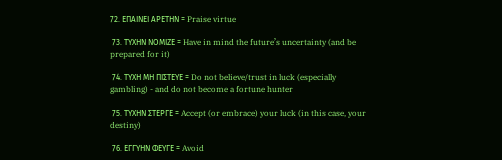72. ΕΠΑΙΝΕΙ ΑΡΕΤΗΝ = Praise virtue

 73. ΤΥΧΗΝ ΝΟΜΙΖΕ = Have in mind the future’s uncertainty (and be prepared for it)

 74. ΤΥΧΗ ΜΗ ΠΙΣΤΕΥΕ = Do not believe/trust in luck (especially gambling) - and do not become a fortune hunter

 75. ΤΥΧΗΝ ΣΤΕΡΓΕ = Accept (or embrace) your luck (in this case, your destiny)

 76. ΕΓΓΥΗΝ ΦΕΥΓΕ = Avoid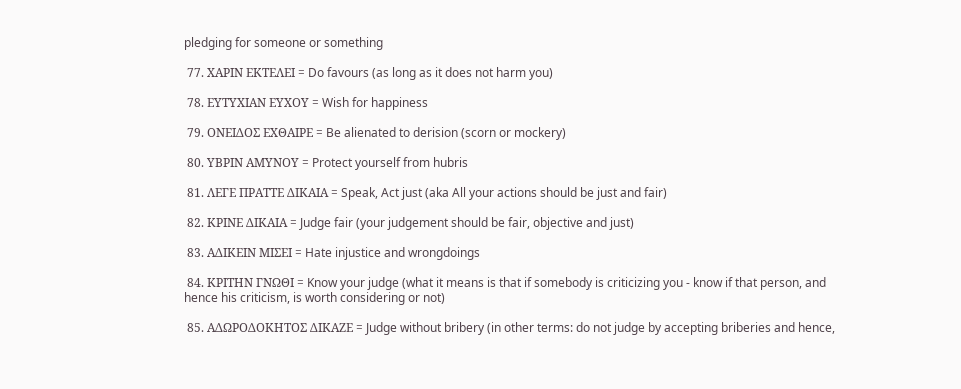pledging for someone or something

 77. ΧΑΡΙΝ ΕΚΤΕΛΕΙ = Do favours (as long as it does not harm you)

 78. ΕΥΤΥΧΙΑΝ ΕΥΧΟΥ = Wish for happiness

 79. ΟΝΕΙΔΟΣ ΕΧΘΑΙΡΕ = Be alienated to derision (scorn or mockery)

 80. ΥΒΡΙΝ ΑΜΥΝΟΥ = Protect yourself from hubris

 81. ΛΕΓΕ ΠΡΑΤΤΕ ΔΙΚΑΙΑ = Speak, Act just (aka All your actions should be just and fair)

 82. ΚΡΙΝΕ ΔΙΚΑΙΑ = Judge fair (your judgement should be fair, objective and just)

 83. ΑΔΙΚΕΙΝ ΜΙΣΕΙ = Hate injustice and wrongdoings

 84. ΚΡΙΤΗΝ ΓΝΩΘΙ = Know your judge (what it means is that if somebody is criticizing you - know if that person, and hence his criticism, is worth considering or not)

 85. ΑΔΩΡΟΔΟΚΗΤΟΣ ΔΙΚΑΖΕ = Judge without bribery (in other terms: do not judge by accepting briberies and hence,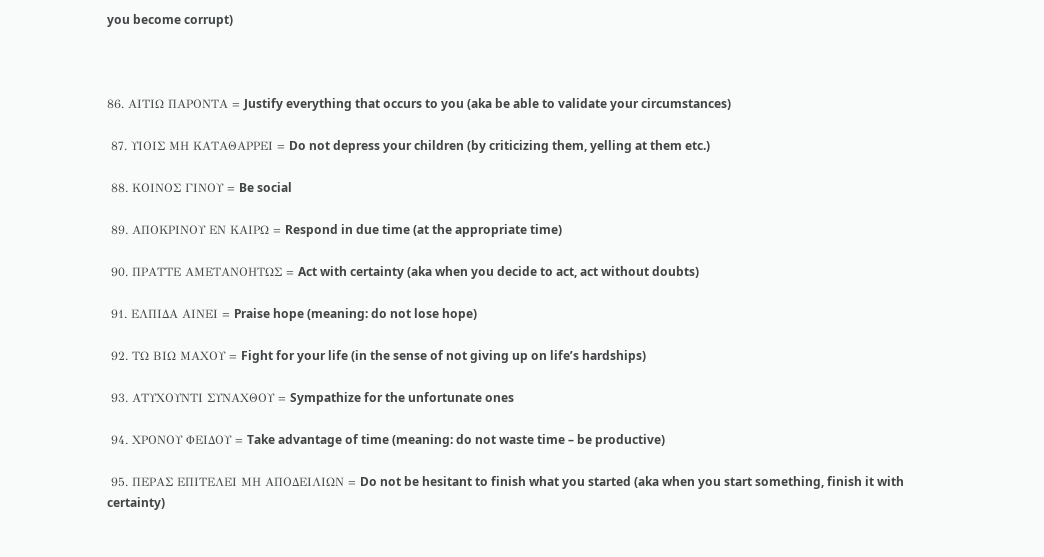you become corrupt)



86. ΑΙΤΙΩ ΠΑΡΟΝΤΑ = Justify everything that occurs to you (aka be able to validate your circumstances)

 87. ΥΙΟΙΣ ΜΗ ΚΑΤΑΘΑΡΡΕΙ = Do not depress your children (by criticizing them, yelling at them etc.)

 88. ΚΟΙΝΟΣ ΓΙΝΟΥ = Be social

 89. ΑΠΟΚΡΙΝΟΥ ΕΝ ΚΑΙΡΩ = Respond in due time (at the appropriate time)

 90. ΠΡΑΤΤΕ ΑΜΕΤΑΝΟΗΤΩΣ = Act with certainty (aka when you decide to act, act without doubts)

 91. ΕΛΠΙΔΑ ΑΙΝΕΙ = Praise hope (meaning: do not lose hope)

 92. ΤΩ ΒΙΩ ΜΑΧΟΥ = Fight for your life (in the sense of not giving up on life’s hardships)

 93. ΑΤΥΧΟΥΝΤΙ ΣΥΝΑΧΘΟΥ = Sympathize for the unfortunate ones

 94. ΧΡΟΝΟΥ ΦΕΙΔΟΥ = Take advantage of time (meaning: do not waste time – be productive)

 95. ΠΕΡΑΣ ΕΠΙΤΕΛΕΙ ΜΗ ΑΠΟΔΕΙΛΙΩΝ = Do not be hesitant to finish what you started (aka when you start something, finish it with certainty)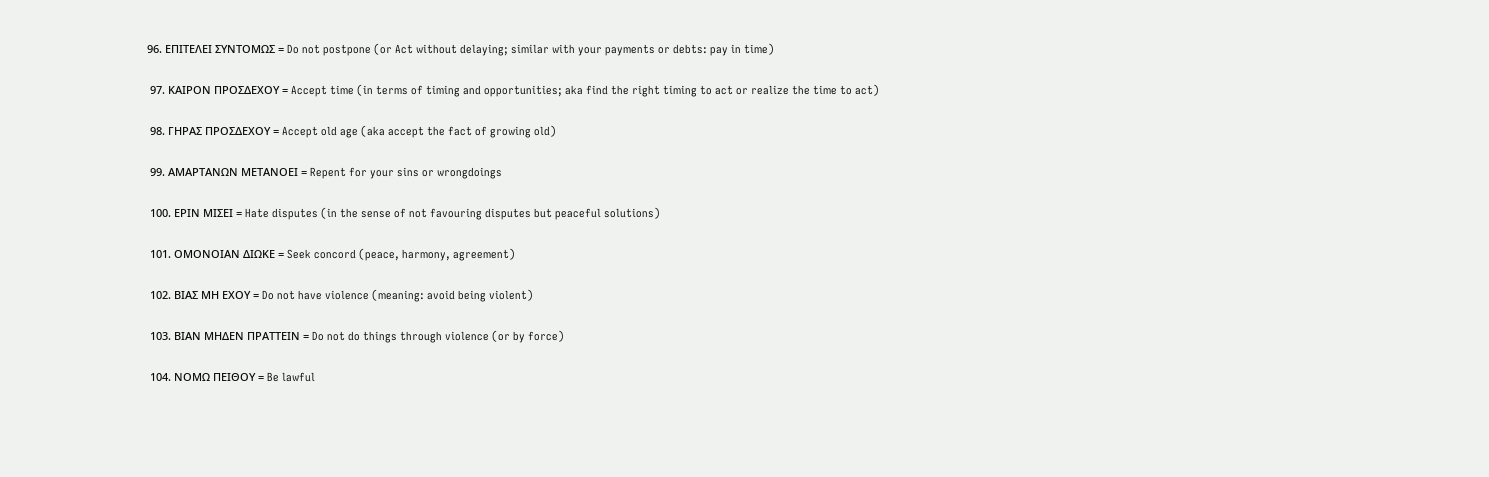96. ΕΠΙΤΕΛΕΙ ΣΥΝΤΟΜΩΣ = Do not postpone (or Act without delaying; similar with your payments or debts: pay in time)

 97. ΚΑΙΡΟΝ ΠΡΟΣΔΕΧΟΥ = Accept time (in terms of timing and opportunities; aka find the right timing to act or realize the time to act)

 98. ΓΗΡΑΣ ΠΡΟΣΔΕΧΟΥ = Accept old age (aka accept the fact of growing old)

 99. ΑΜΑΡΤΑΝΩΝ ΜΕΤΑΝΟΕΙ = Repent for your sins or wrongdoings

 100. ΕΡΙΝ ΜΙΣΕΙ = Hate disputes (in the sense of not favouring disputes but peaceful solutions)

 101. ΟΜΟΝΟΙΑΝ ΔΙΩΚΕ = Seek concord (peace, harmony, agreement)

 102. ΒΙΑΣ ΜΗ ΕΧΟΥ = Do not have violence (meaning: avoid being violent)

 103. ΒΙΑΝ ΜΗΔΕΝ ΠΡΑΤΤΕΙΝ = Do not do things through violence (or by force)

 104. ΝΟΜΩ ΠΕΙΘΟΥ = Be lawful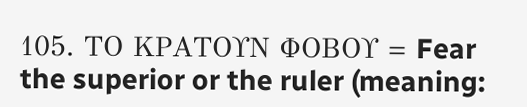105. ΤΟ ΚΡΑΤΟΥΝ ΦΟΒΟΥ = Fear the superior or the ruler (meaning: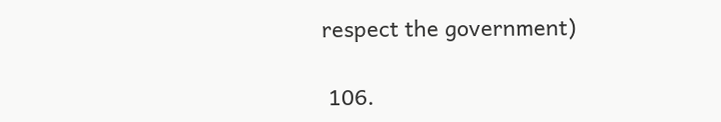respect the government)

 106.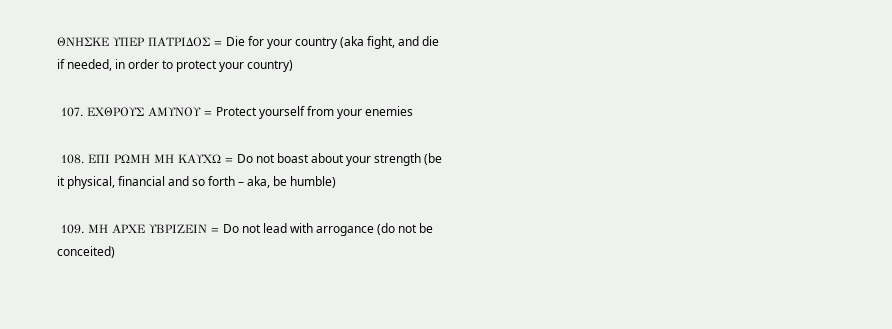ΘΝΗΣΚΕ ΥΠΕΡ ΠΑΤΡΙΔΟΣ = Die for your country (aka fight, and die if needed, in order to protect your country)

 107. ΕΧΘΡΟΥΣ ΑΜΥΝΟΥ = Protect yourself from your enemies

 108. ΕΠΙ ΡΩΜΗ ΜΗ ΚΑΥΧΩ = Do not boast about your strength (be it physical, financial and so forth – aka, be humble)

 109. ΜΗ ΑΡΧΕ ΥΒΡΙΖΕΙΝ = Do not lead with arrogance (do not be conceited)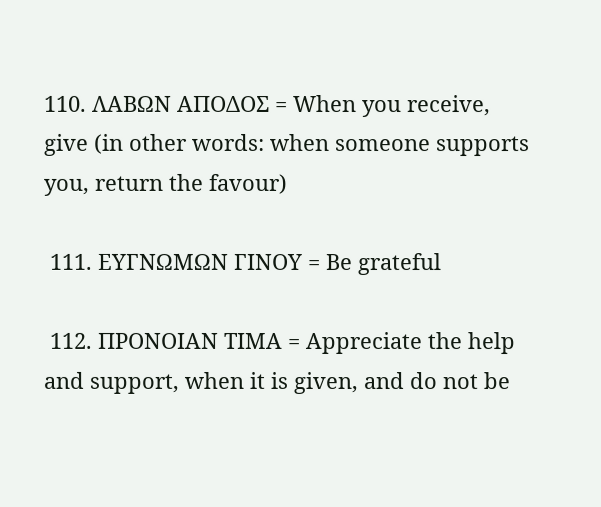110. ΛΑΒΩΝ ΑΠΟΔΟΣ = When you receive, give (in other words: when someone supports you, return the favour)

 111. ΕΥΓΝΩΜΩΝ ΓΙΝΟΥ = Be grateful

 112. ΠΡΟΝΟΙΑΝ ΤΙΜΑ = Appreciate the help and support, when it is given, and do not be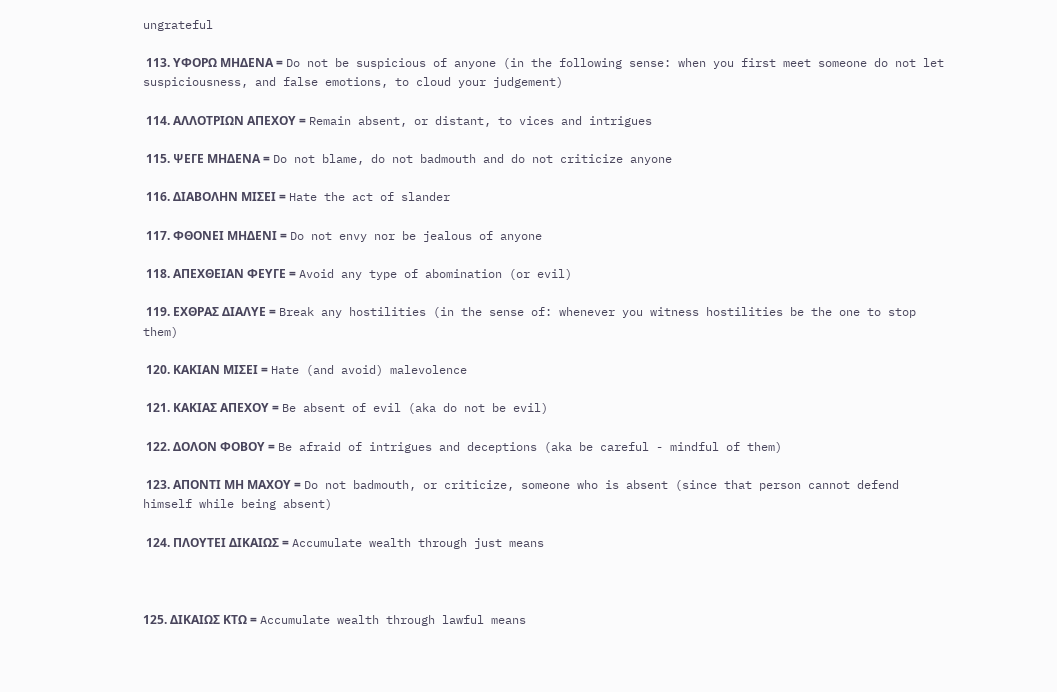ungrateful

 113. ΥΦΟΡΩ ΜΗΔΕΝΑ = Do not be suspicious of anyone (in the following sense: when you first meet someone do not let suspiciousness, and false emotions, to cloud your judgement)

 114. ΑΛΛΟΤΡΙΩΝ ΑΠΕΧΟΥ = Remain absent, or distant, to vices and intrigues

 115. ΨΕΓΕ ΜΗΔΕΝΑ = Do not blame, do not badmouth and do not criticize anyone

 116. ΔΙΑΒΟΛΗΝ ΜΙΣEI = Hate the act of slander

 117. ΦΘΟΝΕΙ ΜΗΔΕΝΙ = Do not envy nor be jealous of anyone

 118. ΑΠΕΧΘΕΙΑΝ ΦΕΥΓΕ = Avoid any type of abomination (or evil)

 119. ΕΧΘΡΑΣ ΔΙΑΛΥΕ = Break any hostilities (in the sense of: whenever you witness hostilities be the one to stop them)

 120. ΚΑΚΙΑΝ ΜΙΣΕΙ = Hate (and avoid) malevolence

 121. ΚΑΚΙΑΣ ΑΠΕΧΟΥ = Be absent of evil (aka do not be evil)

 122. ΔΟΛΟΝ ΦΟΒΟΥ = Be afraid of intrigues and deceptions (aka be careful - mindful of them)

 123. ΑΠΟΝΤΙ ΜΗ ΜΑΧΟΥ = Do not badmouth, or criticize, someone who is absent (since that person cannot defend himself while being absent)

 124. ΠΛΟΥΤΕΙ ΔΙΚΑΙΩΣ = Accumulate wealth through just means



125. ΔΙΚΑΙΩΣ ΚΤΩ = Accumulate wealth through lawful means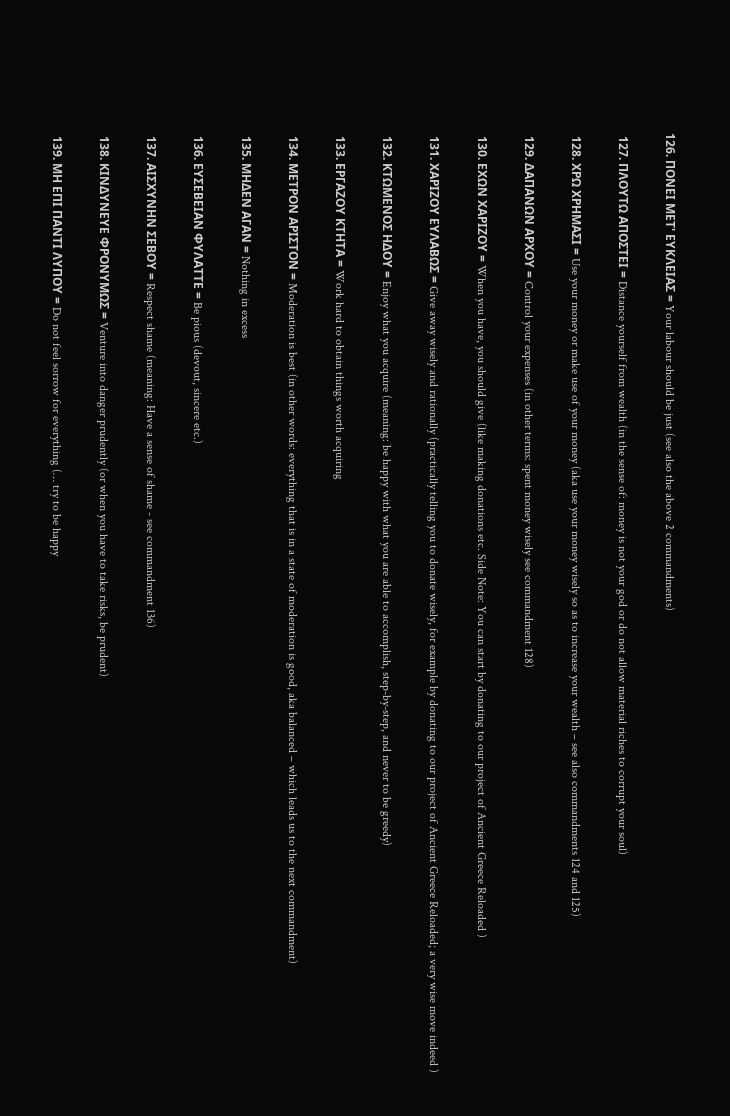126. ΠΟΝΕΙ ΜΕΤ' ΕΥΚΛΕΙΑΣ = Your labour should be just (see also the above 2 commandments)

 127. ΠΛΟΥΤΩ ΑΠΟΣΤΕΙ = Distance yourself from wealth (in the sense of: money is not your god or do not allow material riches to corrupt your soul)

 128. ΧΡΩ ΧΡΗΜΑΣΙ = Use your money or make use of your money (aka use your money wisely so as to increase your wealth – see also commandments 124 and 125)

 129. ΔΑΠΑΝΩΝ ΑΡΧΟΥ = Control your expenses (in other terms: spent money wisely see commandment 128)

 130. ΕΧΩΝ ΧΑΡΙΖΟΥ = When you have, you should give (like making donations etc. Side Note: You can start by donating to our project of Ancient Greece Reloaded )

 131. ΧΑΡΙΖΟΥ ΕΥΛΑΒΩΣ = Give away wisely and rationally (practically telling you to donate wisely, for example by donating to our project of Ancient Greece Reloaded; a very wise move indeed )

 132. ΚΤΩΜΕΝΟΣ ΗΔΟΥ = Enjoy what you acquire (meaning: be happy with what you are able to accomplish, step-by-step, and never to be greedy)

 133. ΕΡΓΑΖΟΥ ΚΤΗΤΑ = Work hard to obtain things worth acquiring

 134. ΜΕΤΡΟΝ ΑΡΙΣΤΟΝ = Moderation is best (in other words: everything that is in a state of moderation is good, aka balanced – which leads us to the next commandment)

 135. ΜΗΔΕΝ ΑΓΑΝ = Nothing in excess

 136. ΕΥΣΕΒΕΙΑΝ ΦΥΛΑΤΤΕ = Be pious (devout, sincere etc.)

 137. ΑΙΣΧΥΝΗΝ ΣΕΒΟΥ = Respect shame (meaning: Have a sense of shame - see commandment 136)

 138. ΚΙΝΔΥΝΕΥΕ ΦΡΟΝΥΜΩΣ = Venture into danger prudently (or when you have to take risks, be prudent)

 139. ΜΗ ΕΠΙ ΠΑΝΤΙ ΛΥΠΟΥ = Do not feel sorrow for everything (… try to be happy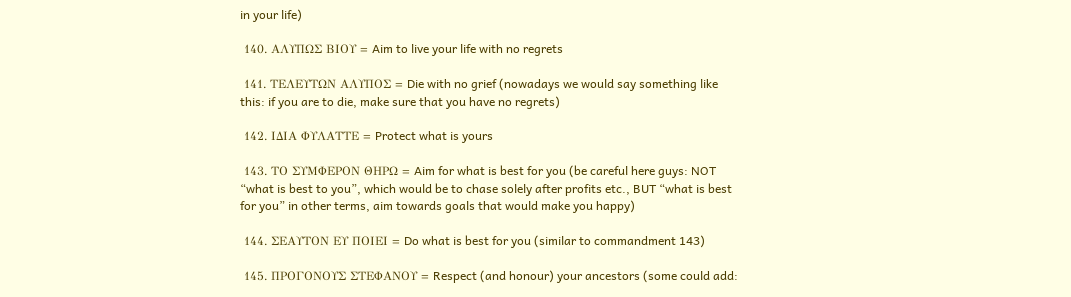in your life)

 140. ΑΛΥΠΩΣ ΒΙΟΥ = Aim to live your life with no regrets

 141. ΤΕΛΕΥΤΩΝ ΑΛΥΠΟΣ = Die with no grief (nowadays we would say something like this: if you are to die, make sure that you have no regrets)

 142. ΙΔΙΑ ΦΥΛΑΤΤΕ = Protect what is yours

 143. ΤΟ ΣΥΜΦΕΡΟΝ ΘΗΡΩ = Aim for what is best for you (be careful here guys: NOT “what is best to you”, which would be to chase solely after profits etc., BUT “what is best for you” in other terms, aim towards goals that would make you happy)

 144. ΣΕΑΥΤΟΝ ΕΥ ΠΟΙΕΙ = Do what is best for you (similar to commandment 143)

 145. ΠΡΟΓΟΝΟΥΣ ΣΤΕΦΑΝΟΥ = Respect (and honour) your ancestors (some could add: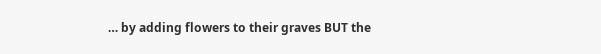… by adding flowers to their graves BUT the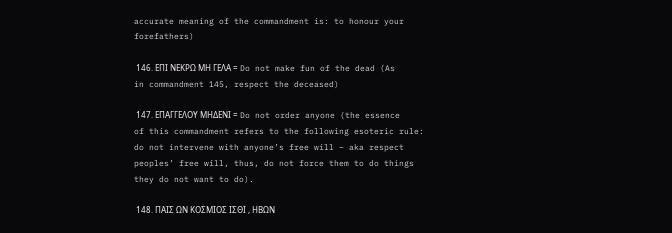accurate meaning of the commandment is: to honour your forefathers)

 146. ΕΠΙ ΝΕΚΡΩ ΜΗ ΓΕΛΑ = Do not make fun of the dead (As in commandment 145, respect the deceased)

 147. ΕΠΑΓΓΕΛΟΥ ΜΗΔΕΝΙ = Do not order anyone (the essence of this commandment refers to the following esoteric rule: do not intervene with anyone’s free will – aka respect peoples’ free will, thus, do not force them to do things they do not want to do).

 148. ΠΑΙΣ ΩΝ ΚΟΣΜΙΟΣ ΙΣΘΙ , ΗΒΩΝ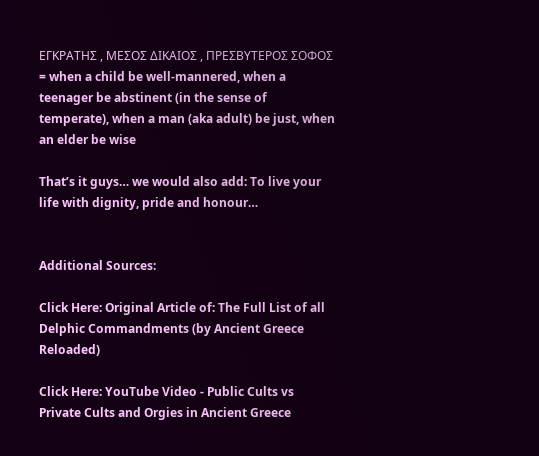ΕΓΚΡΑΤΗΣ , ΜΕΣΟΣ ΔΙΚΑΙΟΣ , ΠΡΕΣΒΥΤΕΡΟΣ ΣΟΦΟΣ = when a child be well-mannered, when a teenager be abstinent (in the sense of temperate), when a man (aka adult) be just, when an elder be wise

That’s it guys… we would also add: To live your life with dignity, pride and honour…


Additional Sources:

Click Here: Original Article of: The Full List of all Delphic Commandments (by Ancient Greece Reloaded)

Click Here: YouTube Video - Public Cults vs Private Cults and Orgies in Ancient Greece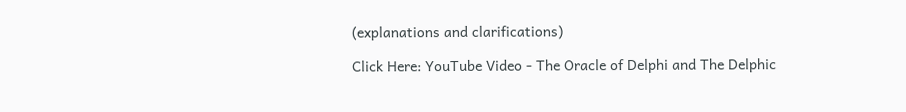(explanations and clarifications)

Click Here: YouTube Video - The Oracle of Delphi and The Delphic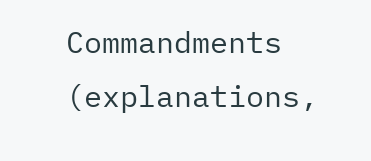Commandments (explanations,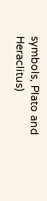symbols, Plato and Heraclitus)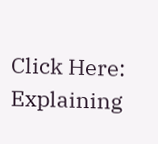Click Here: Explaining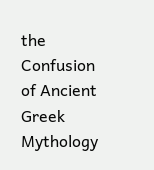the Confusion of Ancient Greek Mythology